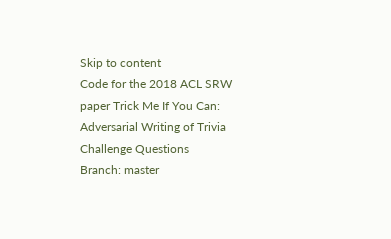Skip to content
Code for the 2018 ACL SRW paper Trick Me If You Can: Adversarial Writing of Trivia Challenge Questions
Branch: master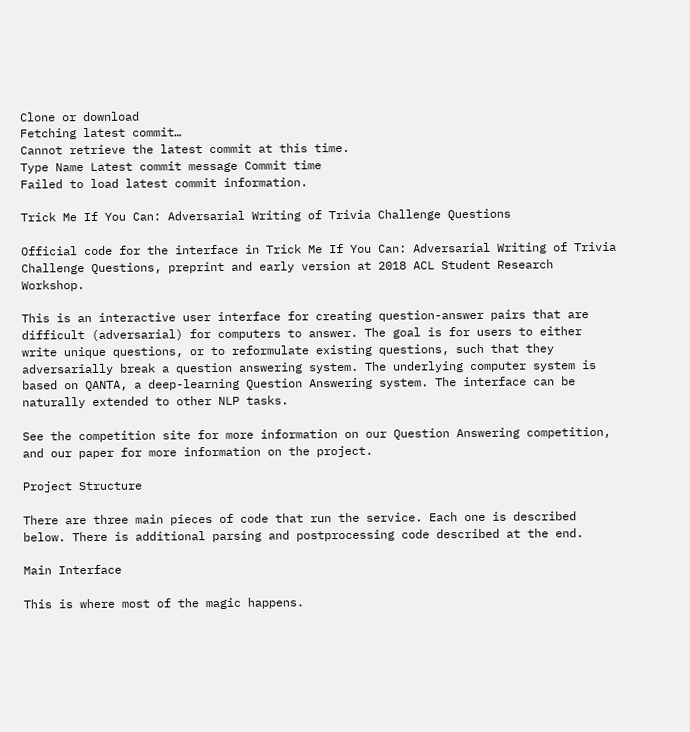Clone or download
Fetching latest commit…
Cannot retrieve the latest commit at this time.
Type Name Latest commit message Commit time
Failed to load latest commit information.

Trick Me If You Can: Adversarial Writing of Trivia Challenge Questions

Official code for the interface in Trick Me If You Can: Adversarial Writing of Trivia Challenge Questions, preprint and early version at 2018 ACL Student Research Workshop.

This is an interactive user interface for creating question-answer pairs that are difficult (adversarial) for computers to answer. The goal is for users to either write unique questions, or to reformulate existing questions, such that they adversarially break a question answering system. The underlying computer system is based on QANTA, a deep-learning Question Answering system. The interface can be naturally extended to other NLP tasks.

See the competition site for more information on our Question Answering competition, and our paper for more information on the project.

Project Structure

There are three main pieces of code that run the service. Each one is described below. There is additional parsing and postprocessing code described at the end.

Main Interface

This is where most of the magic happens.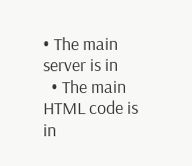• The main server is in
  • The main HTML code is in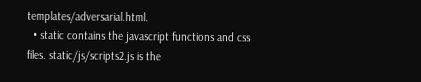templates/adversarial.html.
  • static contains the javascript functions and css files. static/js/scripts2.js is the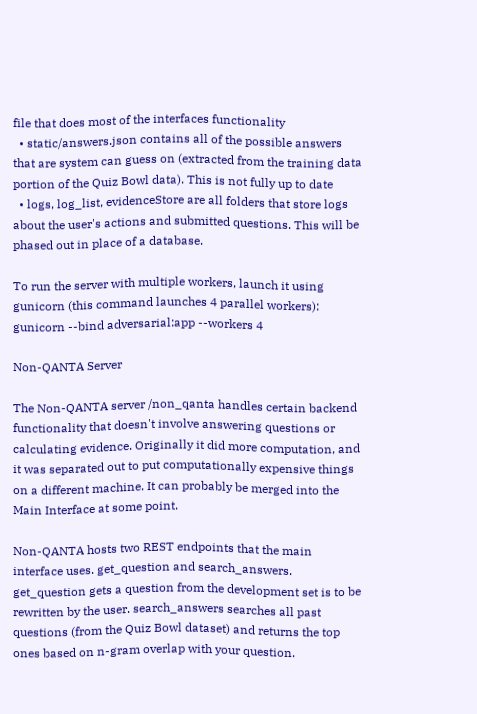file that does most of the interfaces functionality
  • static/answers.json contains all of the possible answers that are system can guess on (extracted from the training data portion of the Quiz Bowl data). This is not fully up to date
  • logs, log_list, evidenceStore are all folders that store logs about the user's actions and submitted questions. This will be phased out in place of a database.

To run the server with multiple workers, launch it using gunicorn (this command launches 4 parallel workers): gunicorn --bind adversarial:app --workers 4

Non-QANTA Server

The Non-QANTA server /non_qanta handles certain backend functionality that doesn't involve answering questions or calculating evidence. Originally it did more computation, and it was separated out to put computationally expensive things on a different machine. It can probably be merged into the Main Interface at some point.

Non-QANTA hosts two REST endpoints that the main interface uses. get_question and search_answers. get_question gets a question from the development set is to be rewritten by the user. search_answers searches all past questions (from the Quiz Bowl dataset) and returns the top ones based on n-gram overlap with your question.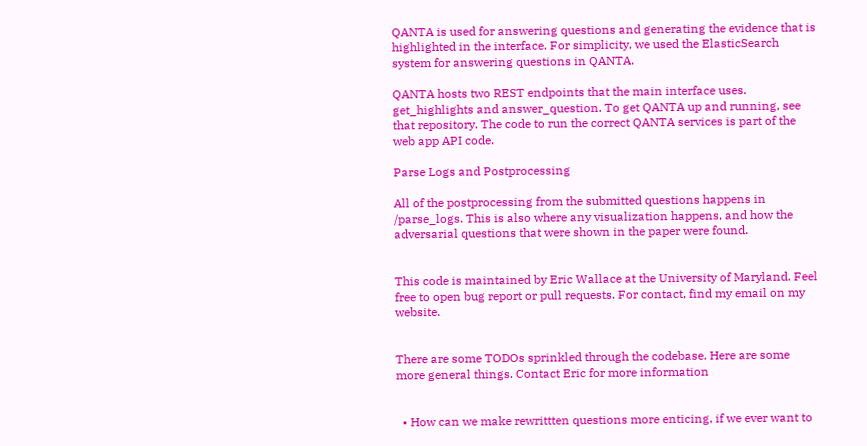QANTA is used for answering questions and generating the evidence that is highlighted in the interface. For simplicity, we used the ElasticSearch system for answering questions in QANTA.

QANTA hosts two REST endpoints that the main interface uses. get_highlights and answer_question. To get QANTA up and running, see that repository. The code to run the correct QANTA services is part of the web app API code.

Parse Logs and Postprocessing

All of the postprocessing from the submitted questions happens in /parse_logs. This is also where any visualization happens, and how the adversarial questions that were shown in the paper were found.


This code is maintained by Eric Wallace at the University of Maryland. Feel free to open bug report or pull requests. For contact, find my email on my website.


There are some TODOs sprinkled through the codebase. Here are some more general things. Contact Eric for more information


  • How can we make rewrittten questions more enticing, if we ever want to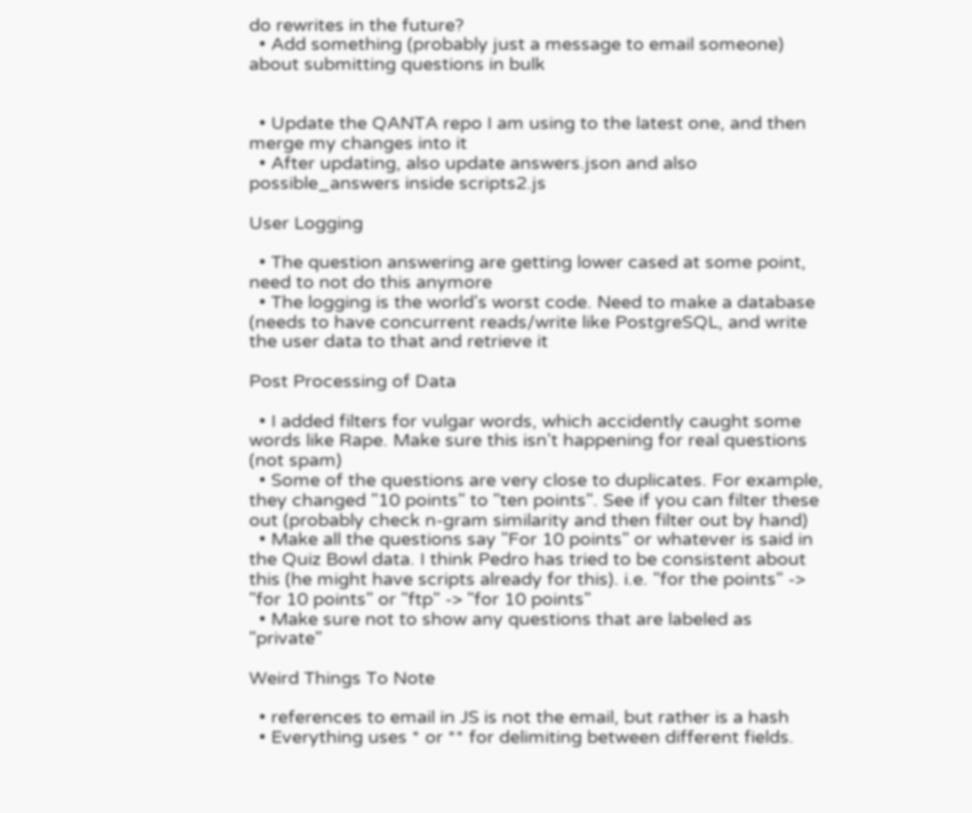do rewrites in the future?
  • Add something (probably just a message to email someone) about submitting questions in bulk


  • Update the QANTA repo I am using to the latest one, and then merge my changes into it
  • After updating, also update answers.json and also possible_answers inside scripts2.js

User Logging

  • The question answering are getting lower cased at some point, need to not do this anymore
  • The logging is the world's worst code. Need to make a database (needs to have concurrent reads/write like PostgreSQL, and write the user data to that and retrieve it

Post Processing of Data

  • I added filters for vulgar words, which accidently caught some words like Rape. Make sure this isn't happening for real questions (not spam)
  • Some of the questions are very close to duplicates. For example, they changed "10 points" to "ten points". See if you can filter these out (probably check n-gram similarity and then filter out by hand)
  • Make all the questions say "For 10 points" or whatever is said in the Quiz Bowl data. I think Pedro has tried to be consistent about this (he might have scripts already for this). i.e. "for the points" -> "for 10 points" or "ftp" -> "for 10 points"
  • Make sure not to show any questions that are labeled as "private"

Weird Things To Note

  • references to email in JS is not the email, but rather is a hash
  • Everything uses * or ** for delimiting between different fields.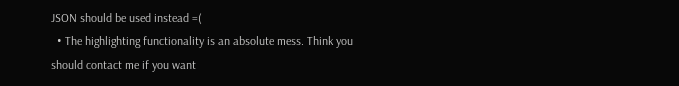JSON should be used instead =(
  • The highlighting functionality is an absolute mess. Think you should contact me if you want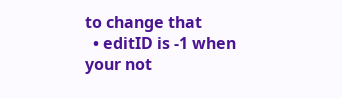to change that
  • editID is -1 when your not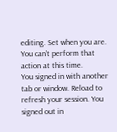editing. Set when you are.
You can’t perform that action at this time.
You signed in with another tab or window. Reload to refresh your session. You signed out in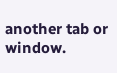another tab or window.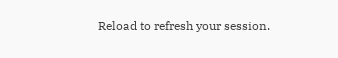Reload to refresh your session.